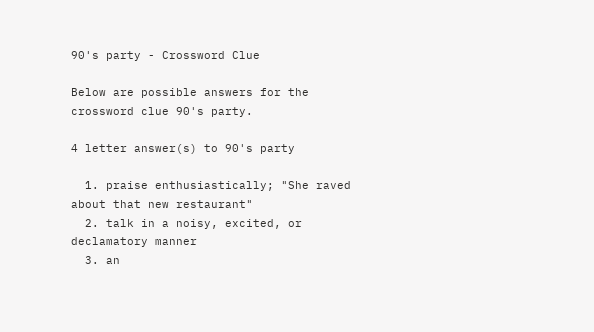90's party - Crossword Clue

Below are possible answers for the crossword clue 90's party.

4 letter answer(s) to 90's party

  1. praise enthusiastically; "She raved about that new restaurant"
  2. talk in a noisy, excited, or declamatory manner
  3. an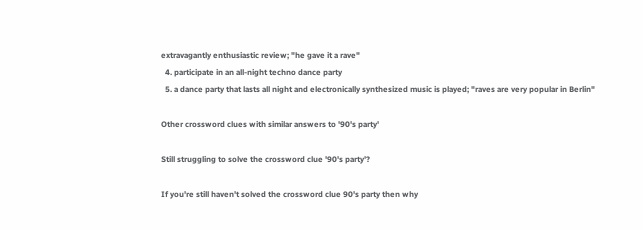extravagantly enthusiastic review; "he gave it a rave"
  4. participate in an all-night techno dance party
  5. a dance party that lasts all night and electronically synthesized music is played; "raves are very popular in Berlin"

Other crossword clues with similar answers to '90's party'

Still struggling to solve the crossword clue '90's party'?

If you're still haven't solved the crossword clue 90's party then why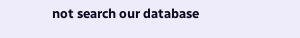not search our database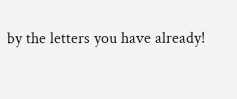by the letters you have already!